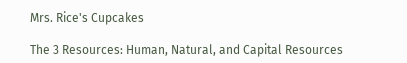Mrs. Rice's Cupcakes

The 3 Resources: Human, Natural, and Capital Resources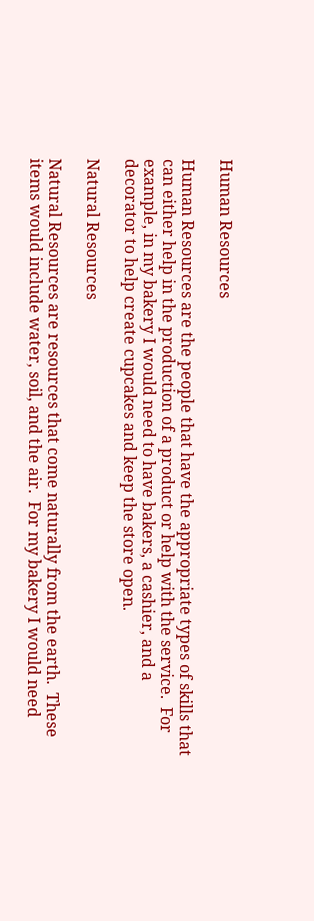Human Resources

Human Resources are the people that have the appropriate types of skills that can either help in the production of a product or help with the service.  For example, in my bakery I would need to have bakers, a cashier, and a decorator to help create cupcakes and keep the store open.

Natural Resources

Natural Resources are resources that come naturally from the earth.  These items would include water, soil, and the air.  For my bakery I would need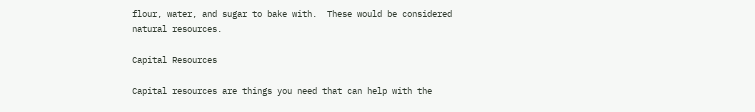flour, water, and sugar to bake with.  These would be considered natural resources.

Capital Resources

Capital resources are things you need that can help with the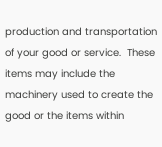production and transportation of your good or service.  These items may include the machinery used to create the good or the items within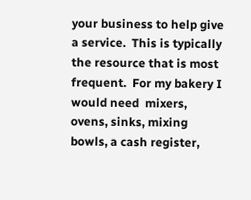your business to help give a service.  This is typically the resource that is most frequent.  For my bakery I would need  mixers, ovens, sinks, mixing bowls, a cash register,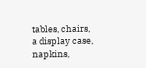tables, chairs, a display case, napkins,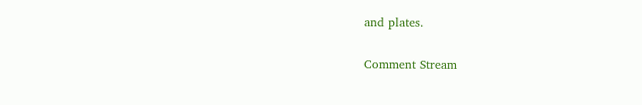and plates.

Comment Stream